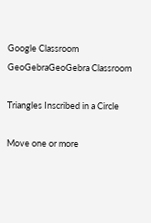Google Classroom
GeoGebraGeoGebra Classroom

Triangles Inscribed in a Circle

Move one or more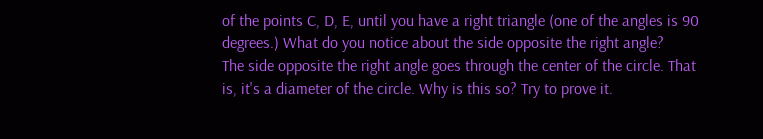of the points C, D, E, until you have a right triangle (one of the angles is 90 degrees.) What do you notice about the side opposite the right angle?
The side opposite the right angle goes through the center of the circle. That is, it's a diameter of the circle. Why is this so? Try to prove it.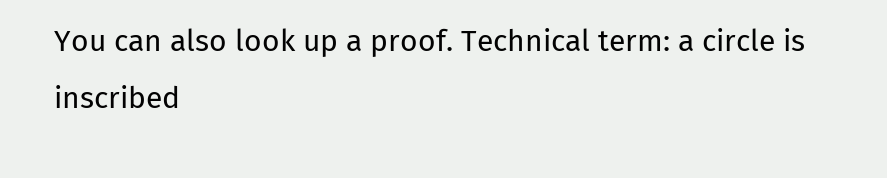You can also look up a proof. Technical term: a circle is inscribed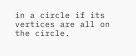in a circle if its vertices are all on the circle.